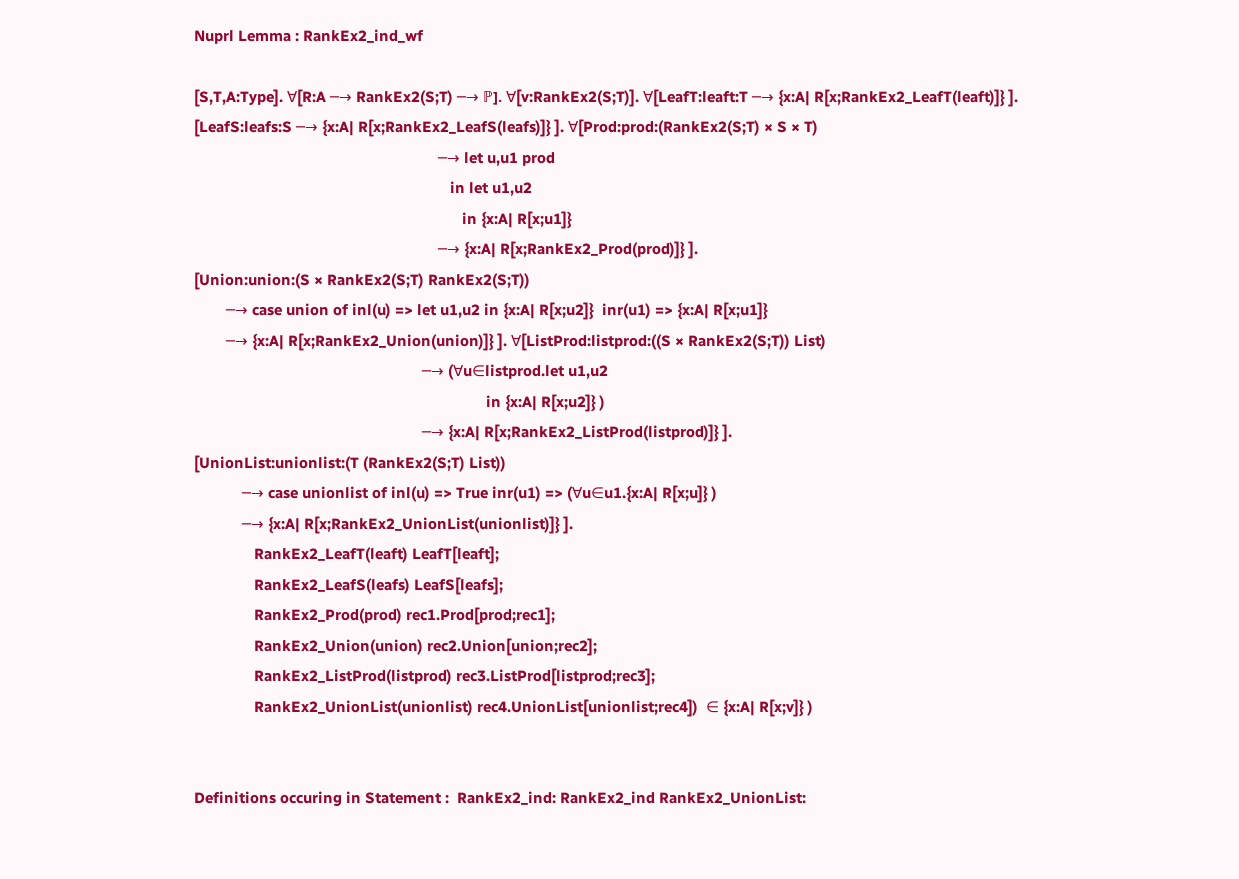Nuprl Lemma : RankEx2_ind_wf

[S,T,A:Type]. ∀[R:A ─→ RankEx2(S;T) ─→ ℙ]. ∀[v:RankEx2(S;T)]. ∀[LeafT:leaft:T ─→ {x:A| R[x;RankEx2_LeafT(leaft)]} ].
[LeafS:leafs:S ─→ {x:A| R[x;RankEx2_LeafS(leafs)]} ]. ∀[Prod:prod:(RankEx2(S;T) × S × T)
                                                             ─→ let u,u1 prod
                                                                in let u1,u2
                                                                   in {x:A| R[x;u1]}
                                                             ─→ {x:A| R[x;RankEx2_Prod(prod)]} ].
[Union:union:(S × RankEx2(S;T) RankEx2(S;T))
        ─→ case union of inl(u) => let u1,u2 in {x:A| R[x;u2]}  inr(u1) => {x:A| R[x;u1]}
        ─→ {x:A| R[x;RankEx2_Union(union)]} ]. ∀[ListProd:listprod:((S × RankEx2(S;T)) List)
                                                         ─→ (∀u∈listprod.let u1,u2
                                                                         in {x:A| R[x;u2]} )
                                                         ─→ {x:A| R[x;RankEx2_ListProd(listprod)]} ].
[UnionList:unionlist:(T (RankEx2(S;T) List))
            ─→ case unionlist of inl(u) => True inr(u1) => (∀u∈u1.{x:A| R[x;u]} )
            ─→ {x:A| R[x;RankEx2_UnionList(unionlist)]} ].
               RankEx2_LeafT(leaft) LeafT[leaft];
               RankEx2_LeafS(leafs) LeafS[leafs];
               RankEx2_Prod(prod) rec1.Prod[prod;rec1];
               RankEx2_Union(union) rec2.Union[union;rec2];
               RankEx2_ListProd(listprod) rec3.ListProd[listprod;rec3];
               RankEx2_UnionList(unionlist) rec4.UnionList[unionlist;rec4])  ∈ {x:A| R[x;v]} )


Definitions occuring in Statement :  RankEx2_ind: RankEx2_ind RankEx2_UnionList: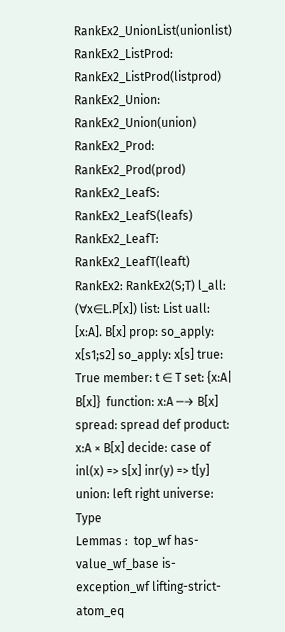RankEx2_UnionList(unionlist) RankEx2_ListProd: RankEx2_ListProd(listprod) RankEx2_Union: RankEx2_Union(union) RankEx2_Prod: RankEx2_Prod(prod) RankEx2_LeafS: RankEx2_LeafS(leafs) RankEx2_LeafT: RankEx2_LeafT(leaft) RankEx2: RankEx2(S;T) l_all: (∀x∈L.P[x]) list: List uall: [x:A]. B[x] prop: so_apply: x[s1;s2] so_apply: x[s] true: True member: t ∈ T set: {x:A| B[x]}  function: x:A ─→ B[x] spread: spread def product: x:A × B[x] decide: case of inl(x) => s[x] inr(y) => t[y] union: left right universe: Type
Lemmas :  top_wf has-value_wf_base is-exception_wf lifting-strict-atom_eq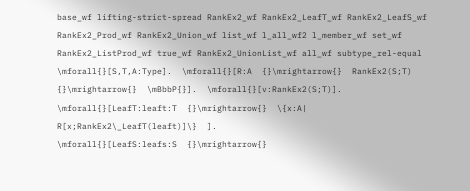base_wf lifting-strict-spread RankEx2_wf RankEx2_LeafT_wf RankEx2_LeafS_wf RankEx2_Prod_wf RankEx2_Union_wf list_wf l_all_wf2 l_member_wf set_wf RankEx2_ListProd_wf true_wf RankEx2_UnionList_wf all_wf subtype_rel-equal
\mforall{}[S,T,A:Type].  \mforall{}[R:A  {}\mrightarrow{}  RankEx2(S;T)  {}\mrightarrow{}  \mBbbP{}].  \mforall{}[v:RankEx2(S;T)].
\mforall{}[LeafT:leaft:T  {}\mrightarrow{}  \{x:A|  R[x;RankEx2\_LeafT(leaft)]\}  ].
\mforall{}[LeafS:leafs:S  {}\mrightarrow{}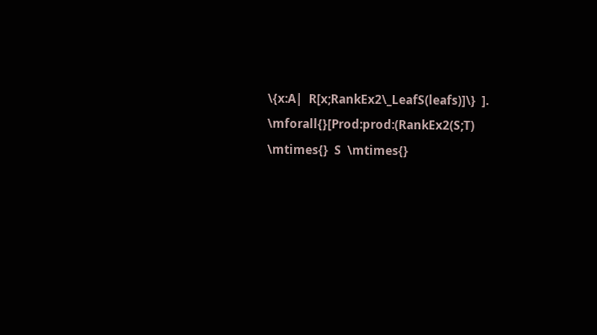\{x:A|  R[x;RankEx2\_LeafS(leafs)]\}  ].  \mforall{}[Prod:prod:(RankEx2(S;T)  \mtimes{}  S  \mtimes{}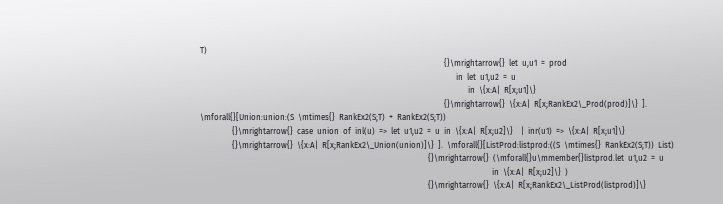T)
                                                                                                                          {}\mrightarrow{}  let  u,u1  =  prod
                                                                                                                                in  let  u1,u2  =  u
                                                                                                                                      in  \{x:A|  R[x;u1]\}
                                                                                                                          {}\mrightarrow{}  \{x:A|  R[x;RankEx2\_Prod(prod)]\}  ].
\mforall{}[Union:union:(S  \mtimes{}  RankEx2(S;T)  +  RankEx2(S;T))
                {}\mrightarrow{}  case  union  of  inl(u)  =>  let  u1,u2  =  u  in  \{x:A|  R[x;u2]\}    |  inr(u1)  =>  \{x:A|  R[x;u1]\}
                {}\mrightarrow{}  \{x:A|  R[x;RankEx2\_Union(union)]\}  ].  \mforall{}[ListProd:listprod:((S  \mtimes{}  RankEx2(S;T))  List)
                                                                                                                  {}\mrightarrow{}  (\mforall{}u\mmember{}listprod.let  u1,u2  =  u
                                                                                                                                                  in  \{x:A|  R[x;u2]\}  )
                                                                                                                  {}\mrightarrow{}  \{x:A|  R[x;RankEx2\_ListProd(listprod)]\}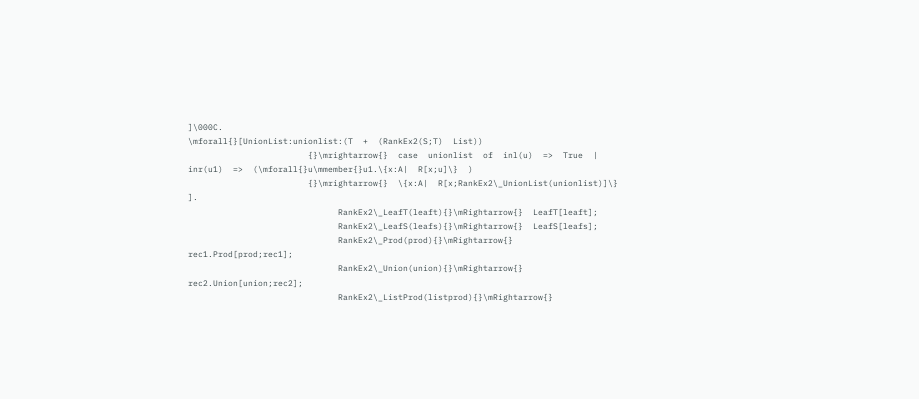]\000C.
\mforall{}[UnionList:unionlist:(T  +  (RankEx2(S;T)  List))
                        {}\mrightarrow{}  case  unionlist  of  inl(u)  =>  True  |  inr(u1)  =>  (\mforall{}u\mmember{}u1.\{x:A|  R[x;u]\}  )
                        {}\mrightarrow{}  \{x:A|  R[x;RankEx2\_UnionList(unionlist)]\}  ].
                              RankEx2\_LeafT(leaft){}\mRightarrow{}  LeafT[leaft];
                              RankEx2\_LeafS(leafs){}\mRightarrow{}  LeafS[leafs];
                              RankEx2\_Prod(prod){}\mRightarrow{}  rec1.Prod[prod;rec1];
                              RankEx2\_Union(union){}\mRightarrow{}  rec2.Union[union;rec2];
                              RankEx2\_ListProd(listprod){}\mRightarrow{}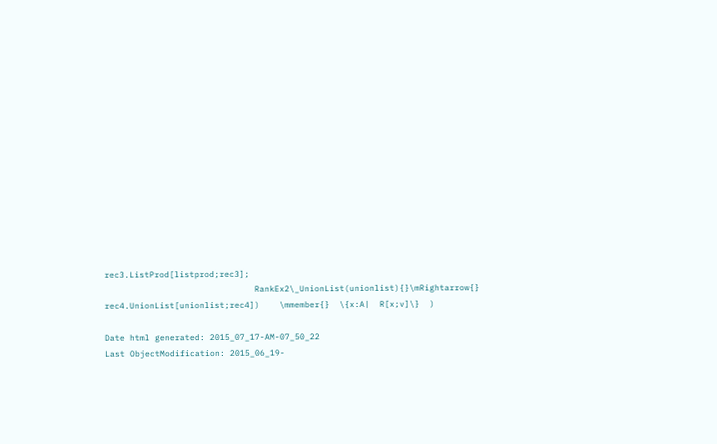rec3.ListProd[listprod;rec3];
                              RankEx2\_UnionList(unionlist){}\mRightarrow{}  rec4.UnionList[unionlist;rec4])    \mmember{}  \{x:A|  R[x;v]\}  )

Date html generated: 2015_07_17-AM-07_50_22
Last ObjectModification: 2015_06_19-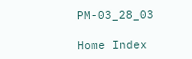PM-03_28_03

Home Index